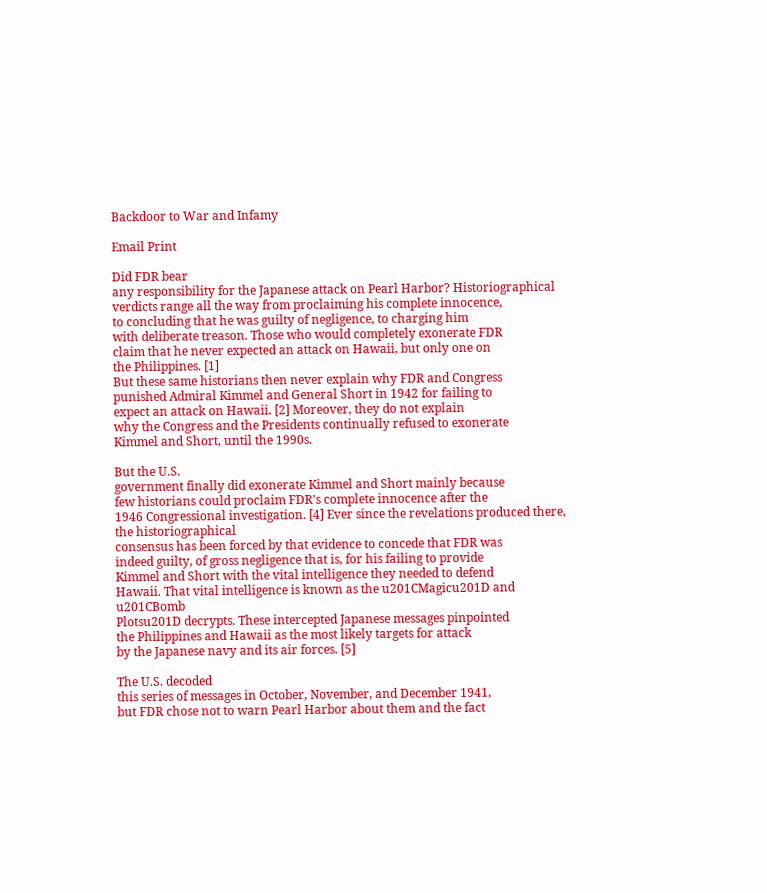Backdoor to War and Infamy

Email Print

Did FDR bear
any responsibility for the Japanese attack on Pearl Harbor? Historiographical
verdicts range all the way from proclaiming his complete innocence,
to concluding that he was guilty of negligence, to charging him
with deliberate treason. Those who would completely exonerate FDR
claim that he never expected an attack on Hawaii, but only one on
the Philippines. [1]
But these same historians then never explain why FDR and Congress
punished Admiral Kimmel and General Short in 1942 for failing to
expect an attack on Hawaii. [2] Moreover, they do not explain
why the Congress and the Presidents continually refused to exonerate
Kimmel and Short, until the 1990s.

But the U.S.
government finally did exonerate Kimmel and Short mainly because
few historians could proclaim FDR's complete innocence after the
1946 Congressional investigation. [4] Ever since the revelations produced there, the historiographical
consensus has been forced by that evidence to concede that FDR was
indeed guilty, of gross negligence that is, for his failing to provide
Kimmel and Short with the vital intelligence they needed to defend
Hawaii. That vital intelligence is known as the u201CMagicu201D and u201CBomb
Plotsu201D decrypts. These intercepted Japanese messages pinpointed
the Philippines and Hawaii as the most likely targets for attack
by the Japanese navy and its air forces. [5]

The U.S. decoded
this series of messages in October, November, and December 1941,
but FDR chose not to warn Pearl Harbor about them and the fact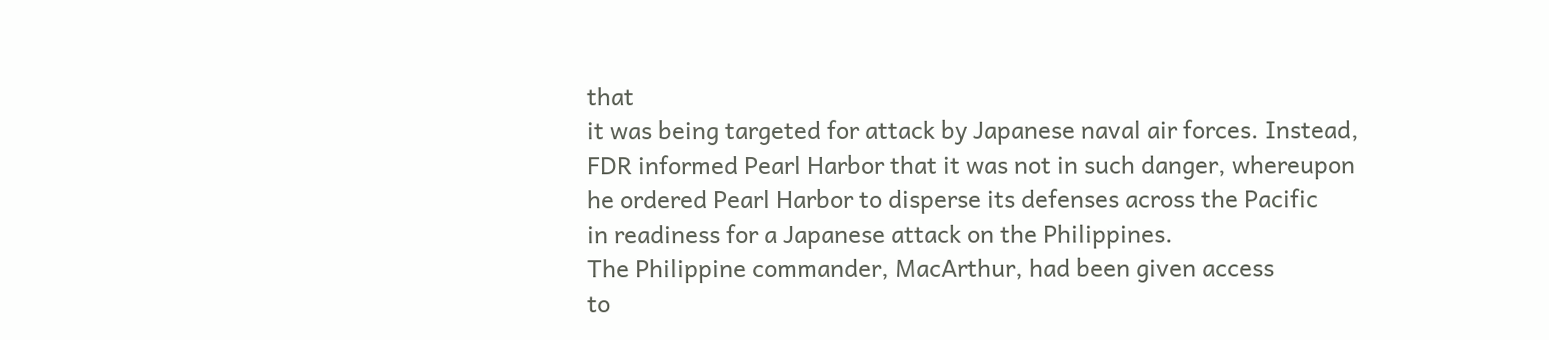that
it was being targeted for attack by Japanese naval air forces. Instead,
FDR informed Pearl Harbor that it was not in such danger, whereupon
he ordered Pearl Harbor to disperse its defenses across the Pacific
in readiness for a Japanese attack on the Philippines.
The Philippine commander, MacArthur, had been given access
to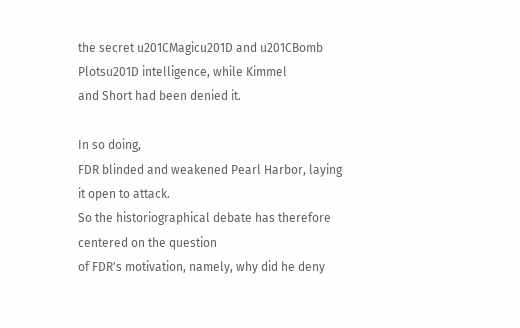the secret u201CMagicu201D and u201CBomb Plotsu201D intelligence, while Kimmel
and Short had been denied it.

In so doing,
FDR blinded and weakened Pearl Harbor, laying it open to attack.
So the historiographical debate has therefore centered on the question
of FDR's motivation, namely, why did he deny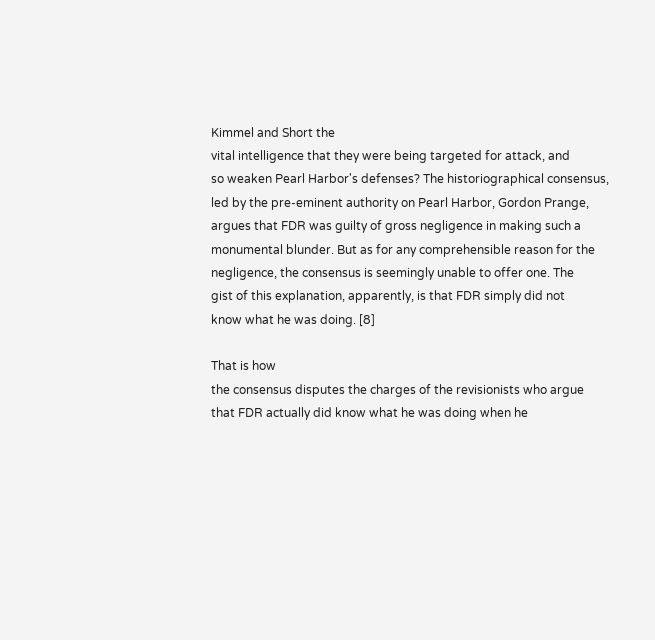Kimmel and Short the
vital intelligence that they were being targeted for attack, and
so weaken Pearl Harbor's defenses? The historiographical consensus,
led by the pre-eminent authority on Pearl Harbor, Gordon Prange,
argues that FDR was guilty of gross negligence in making such a
monumental blunder. But as for any comprehensible reason for the
negligence, the consensus is seemingly unable to offer one. The
gist of this explanation, apparently, is that FDR simply did not
know what he was doing. [8]

That is how
the consensus disputes the charges of the revisionists who argue
that FDR actually did know what he was doing when he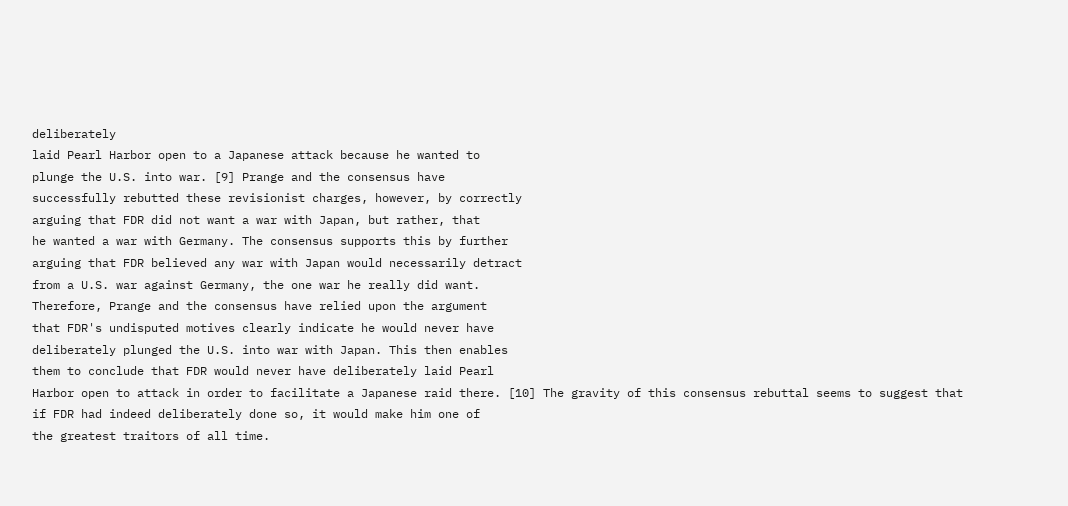deliberately
laid Pearl Harbor open to a Japanese attack because he wanted to
plunge the U.S. into war. [9] Prange and the consensus have
successfully rebutted these revisionist charges, however, by correctly
arguing that FDR did not want a war with Japan, but rather, that
he wanted a war with Germany. The consensus supports this by further
arguing that FDR believed any war with Japan would necessarily detract
from a U.S. war against Germany, the one war he really did want.
Therefore, Prange and the consensus have relied upon the argument
that FDR's undisputed motives clearly indicate he would never have
deliberately plunged the U.S. into war with Japan. This then enables
them to conclude that FDR would never have deliberately laid Pearl
Harbor open to attack in order to facilitate a Japanese raid there. [10] The gravity of this consensus rebuttal seems to suggest that
if FDR had indeed deliberately done so, it would make him one of
the greatest traitors of all time.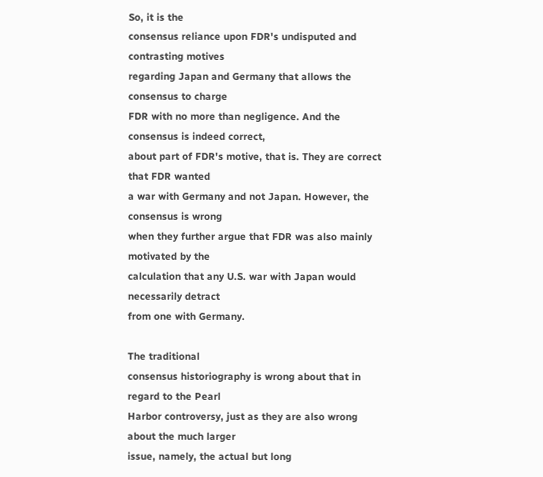So, it is the
consensus reliance upon FDR's undisputed and contrasting motives
regarding Japan and Germany that allows the consensus to charge
FDR with no more than negligence. And the consensus is indeed correct,
about part of FDR's motive, that is. They are correct that FDR wanted
a war with Germany and not Japan. However, the consensus is wrong
when they further argue that FDR was also mainly motivated by the
calculation that any U.S. war with Japan would necessarily detract
from one with Germany.

The traditional
consensus historiography is wrong about that in regard to the Pearl
Harbor controversy, just as they are also wrong about the much larger
issue, namely, the actual but long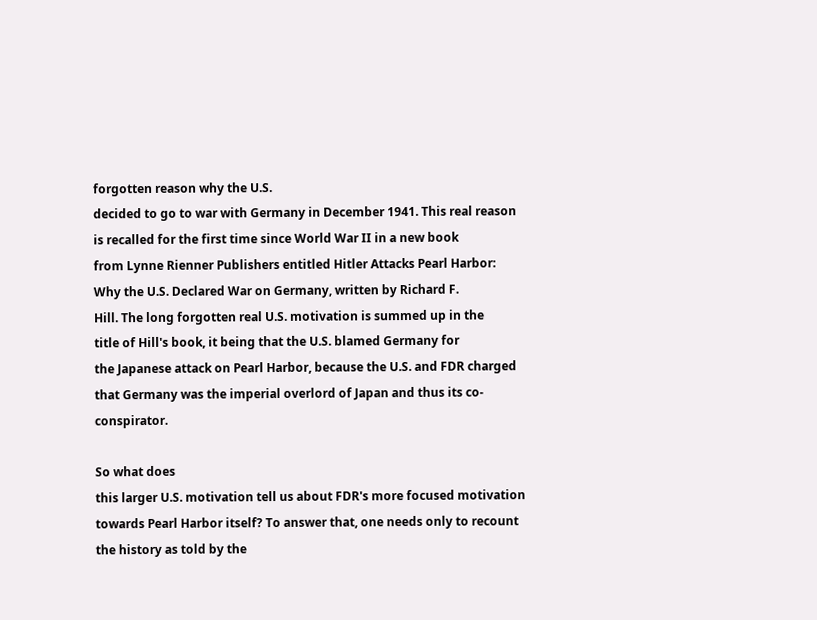forgotten reason why the U.S.
decided to go to war with Germany in December 1941. This real reason
is recalled for the first time since World War II in a new book
from Lynne Rienner Publishers entitled Hitler Attacks Pearl Harbor:
Why the U.S. Declared War on Germany, written by Richard F.
Hill. The long forgotten real U.S. motivation is summed up in the
title of Hill's book, it being that the U.S. blamed Germany for
the Japanese attack on Pearl Harbor, because the U.S. and FDR charged
that Germany was the imperial overlord of Japan and thus its co-conspirator.

So what does
this larger U.S. motivation tell us about FDR's more focused motivation
towards Pearl Harbor itself? To answer that, one needs only to recount
the history as told by the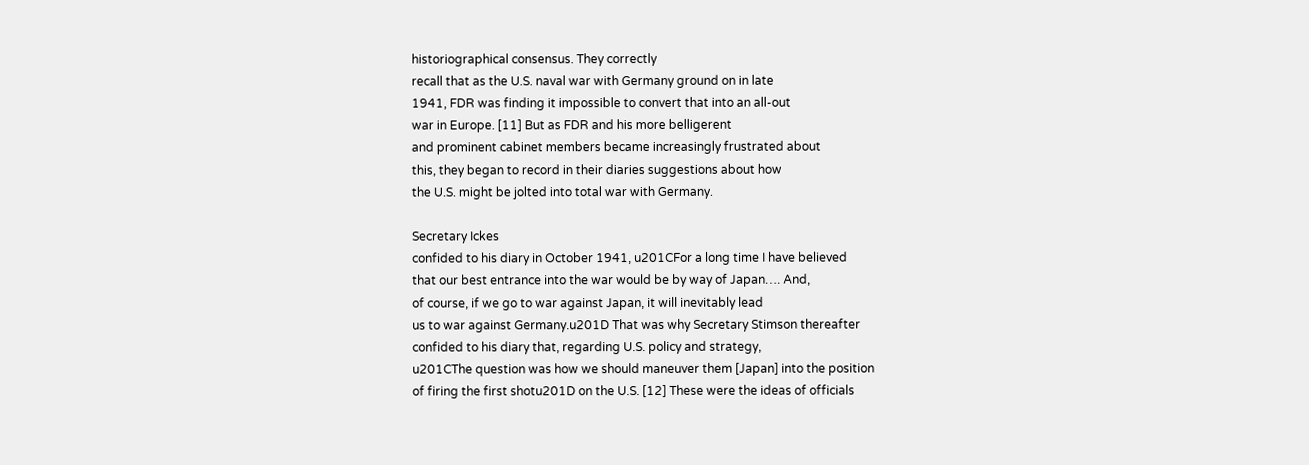historiographical consensus. They correctly
recall that as the U.S. naval war with Germany ground on in late
1941, FDR was finding it impossible to convert that into an all-out
war in Europe. [11] But as FDR and his more belligerent
and prominent cabinet members became increasingly frustrated about
this, they began to record in their diaries suggestions about how
the U.S. might be jolted into total war with Germany.

Secretary Ickes
confided to his diary in October 1941, u201CFor a long time I have believed
that our best entrance into the war would be by way of Japan…. And,
of course, if we go to war against Japan, it will inevitably lead
us to war against Germany.u201D That was why Secretary Stimson thereafter
confided to his diary that, regarding U.S. policy and strategy,
u201CThe question was how we should maneuver them [Japan] into the position
of firing the first shotu201D on the U.S. [12] These were the ideas of officials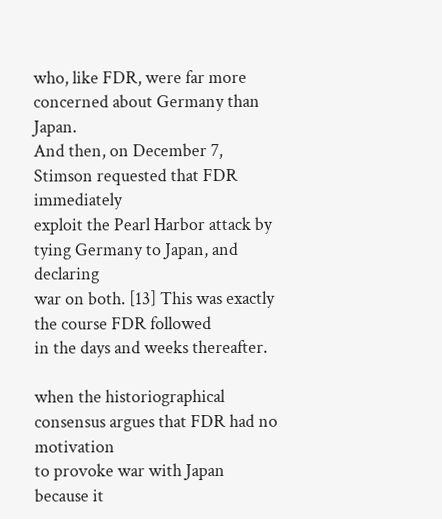who, like FDR, were far more concerned about Germany than Japan.
And then, on December 7, Stimson requested that FDR immediately
exploit the Pearl Harbor attack by tying Germany to Japan, and declaring
war on both. [13] This was exactly the course FDR followed
in the days and weeks thereafter.

when the historiographical consensus argues that FDR had no motivation
to provoke war with Japan because it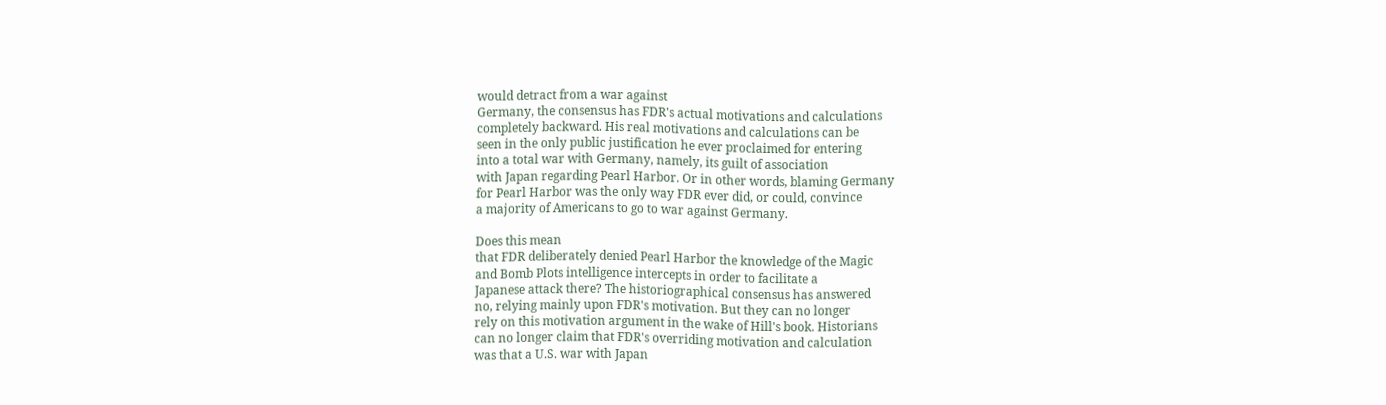would detract from a war against
Germany, the consensus has FDR's actual motivations and calculations
completely backward. His real motivations and calculations can be
seen in the only public justification he ever proclaimed for entering
into a total war with Germany, namely, its guilt of association
with Japan regarding Pearl Harbor. Or in other words, blaming Germany
for Pearl Harbor was the only way FDR ever did, or could, convince
a majority of Americans to go to war against Germany.

Does this mean
that FDR deliberately denied Pearl Harbor the knowledge of the Magic
and Bomb Plots intelligence intercepts in order to facilitate a
Japanese attack there? The historiographical consensus has answered
no, relying mainly upon FDR's motivation. But they can no longer
rely on this motivation argument in the wake of Hill's book. Historians
can no longer claim that FDR's overriding motivation and calculation
was that a U.S. war with Japan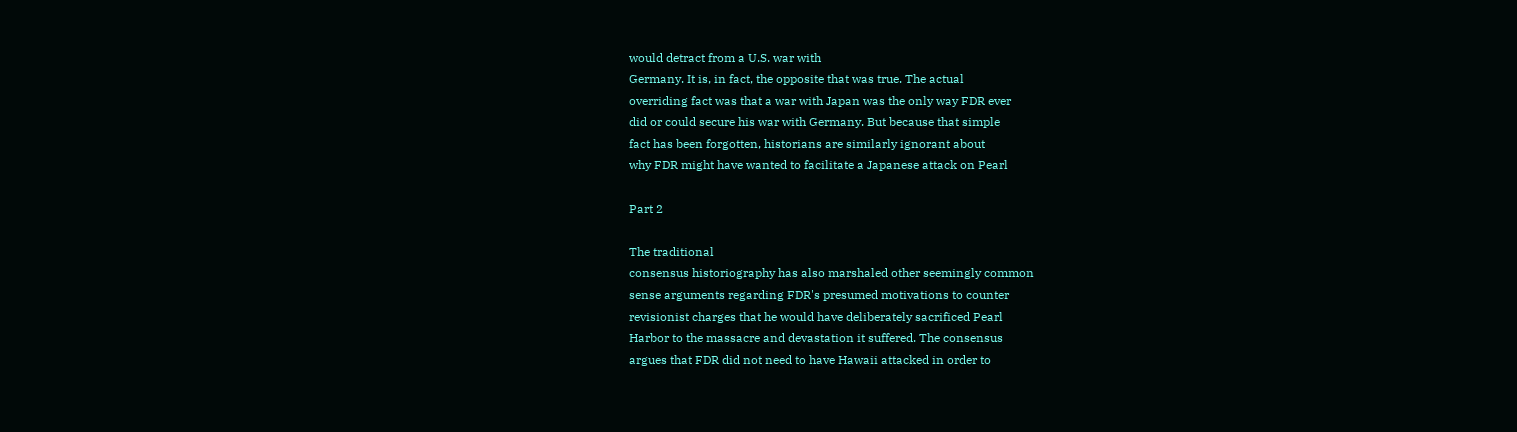would detract from a U.S. war with
Germany. It is, in fact, the opposite that was true. The actual
overriding fact was that a war with Japan was the only way FDR ever
did or could secure his war with Germany. But because that simple
fact has been forgotten, historians are similarly ignorant about
why FDR might have wanted to facilitate a Japanese attack on Pearl

Part 2

The traditional
consensus historiography has also marshaled other seemingly common
sense arguments regarding FDR's presumed motivations to counter
revisionist charges that he would have deliberately sacrificed Pearl
Harbor to the massacre and devastation it suffered. The consensus
argues that FDR did not need to have Hawaii attacked in order to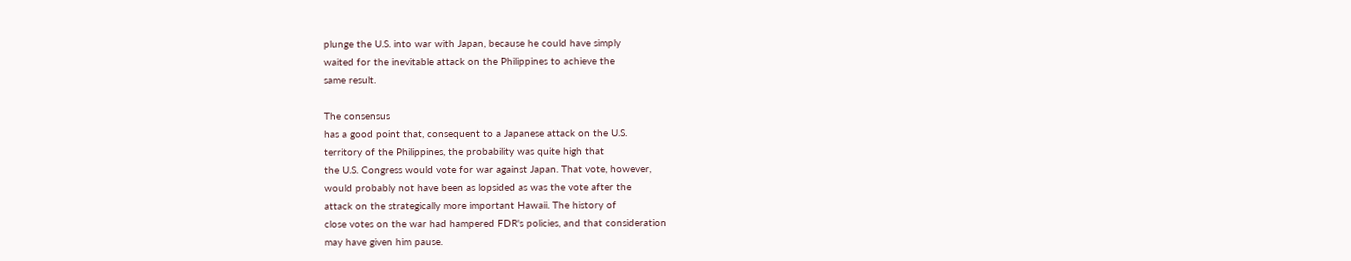plunge the U.S. into war with Japan, because he could have simply
waited for the inevitable attack on the Philippines to achieve the
same result.

The consensus
has a good point that, consequent to a Japanese attack on the U.S.
territory of the Philippines, the probability was quite high that
the U.S. Congress would vote for war against Japan. That vote, however,
would probably not have been as lopsided as was the vote after the
attack on the strategically more important Hawaii. The history of
close votes on the war had hampered FDR's policies, and that consideration
may have given him pause.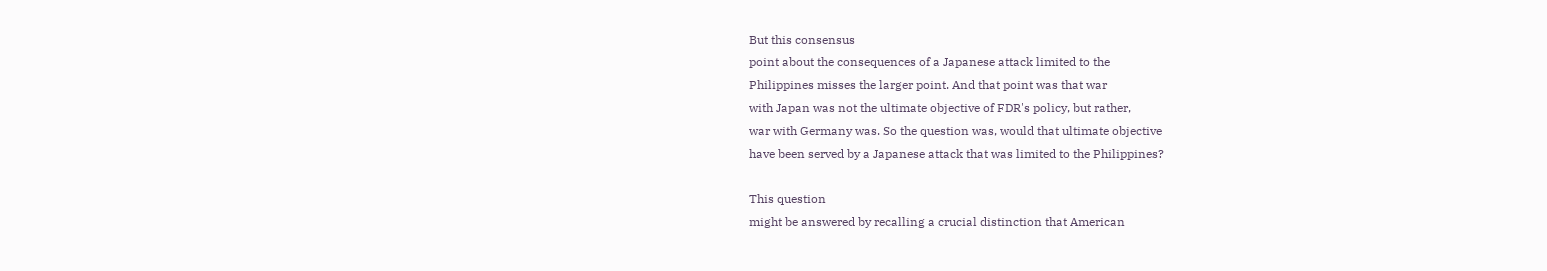But this consensus
point about the consequences of a Japanese attack limited to the
Philippines misses the larger point. And that point was that war
with Japan was not the ultimate objective of FDR's policy, but rather,
war with Germany was. So the question was, would that ultimate objective
have been served by a Japanese attack that was limited to the Philippines?

This question
might be answered by recalling a crucial distinction that American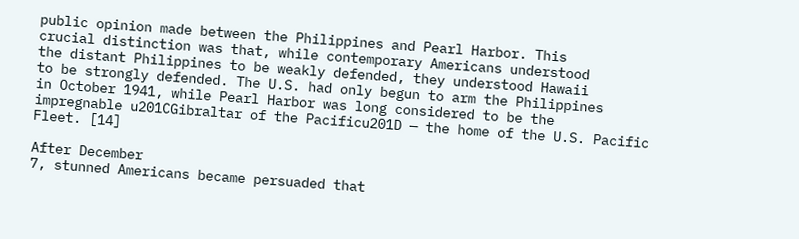public opinion made between the Philippines and Pearl Harbor. This
crucial distinction was that, while contemporary Americans understood
the distant Philippines to be weakly defended, they understood Hawaii
to be strongly defended. The U.S. had only begun to arm the Philippines
in October 1941, while Pearl Harbor was long considered to be the
impregnable u201CGibraltar of the Pacificu201D — the home of the U.S. Pacific
Fleet. [14]

After December
7, stunned Americans became persuaded that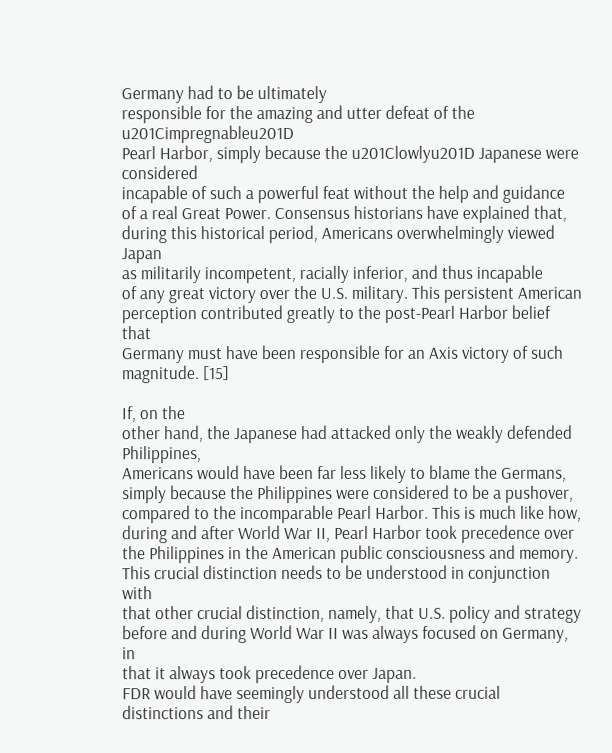Germany had to be ultimately
responsible for the amazing and utter defeat of the u201Cimpregnableu201D
Pearl Harbor, simply because the u201Clowlyu201D Japanese were considered
incapable of such a powerful feat without the help and guidance
of a real Great Power. Consensus historians have explained that,
during this historical period, Americans overwhelmingly viewed Japan
as militarily incompetent, racially inferior, and thus incapable
of any great victory over the U.S. military. This persistent American
perception contributed greatly to the post-Pearl Harbor belief that
Germany must have been responsible for an Axis victory of such magnitude. [15]

If, on the
other hand, the Japanese had attacked only the weakly defended Philippines,
Americans would have been far less likely to blame the Germans,
simply because the Philippines were considered to be a pushover,
compared to the incomparable Pearl Harbor. This is much like how,
during and after World War II, Pearl Harbor took precedence over
the Philippines in the American public consciousness and memory.
This crucial distinction needs to be understood in conjunction with
that other crucial distinction, namely, that U.S. policy and strategy
before and during World War II was always focused on Germany, in
that it always took precedence over Japan.
FDR would have seemingly understood all these crucial
distinctions and their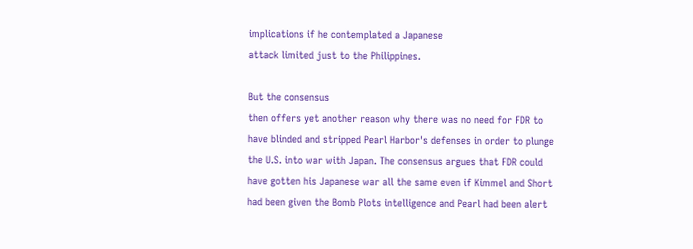implications if he contemplated a Japanese
attack limited just to the Philippines.

But the consensus
then offers yet another reason why there was no need for FDR to
have blinded and stripped Pearl Harbor's defenses in order to plunge
the U.S. into war with Japan. The consensus argues that FDR could
have gotten his Japanese war all the same even if Kimmel and Short
had been given the Bomb Plots intelligence and Pearl had been alert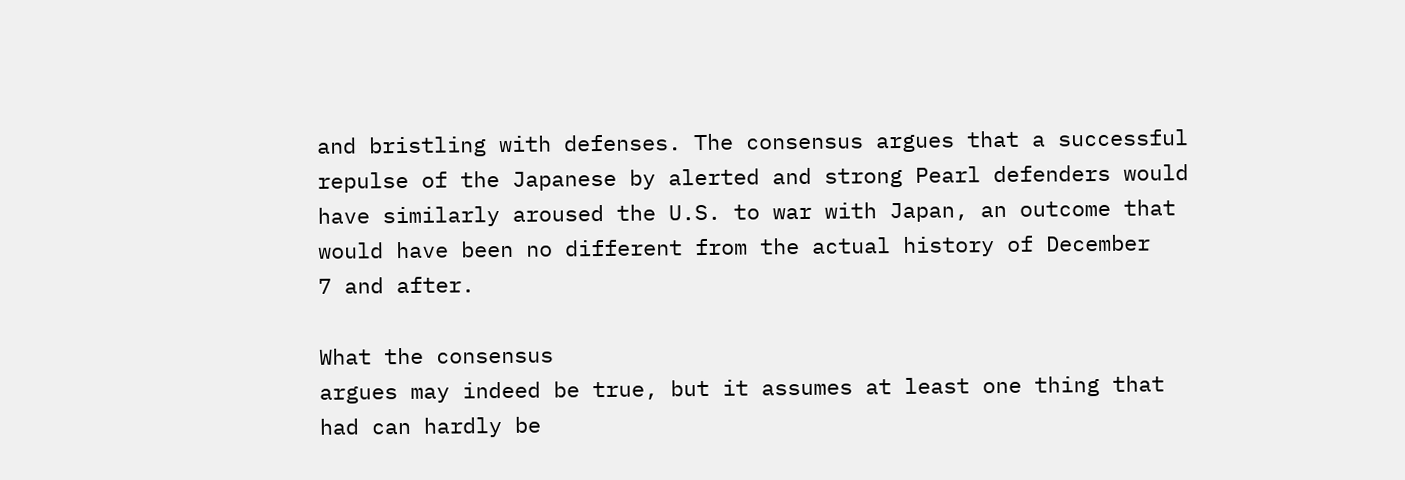and bristling with defenses. The consensus argues that a successful
repulse of the Japanese by alerted and strong Pearl defenders would
have similarly aroused the U.S. to war with Japan, an outcome that
would have been no different from the actual history of December
7 and after.

What the consensus
argues may indeed be true, but it assumes at least one thing that
had can hardly be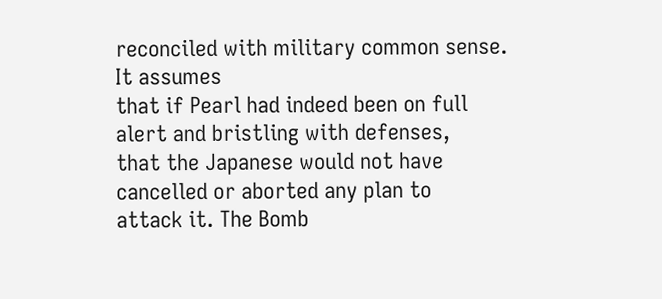reconciled with military common sense. It assumes
that if Pearl had indeed been on full alert and bristling with defenses,
that the Japanese would not have cancelled or aborted any plan to
attack it. The Bomb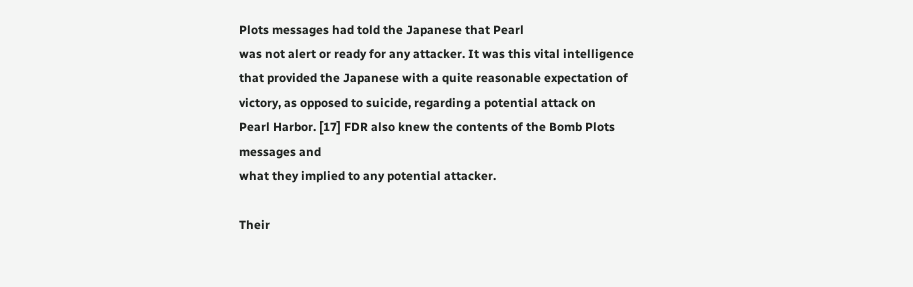Plots messages had told the Japanese that Pearl
was not alert or ready for any attacker. It was this vital intelligence
that provided the Japanese with a quite reasonable expectation of
victory, as opposed to suicide, regarding a potential attack on
Pearl Harbor. [17] FDR also knew the contents of the Bomb Plots messages and
what they implied to any potential attacker.

Their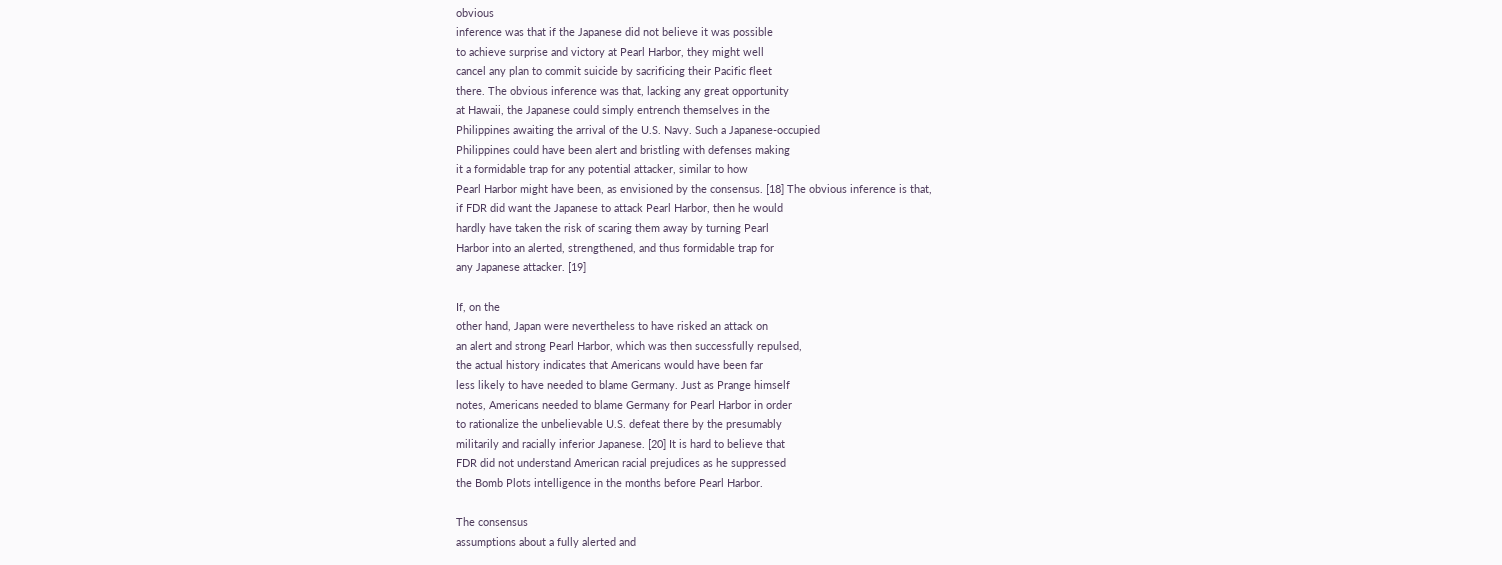obvious
inference was that if the Japanese did not believe it was possible
to achieve surprise and victory at Pearl Harbor, they might well
cancel any plan to commit suicide by sacrificing their Pacific fleet
there. The obvious inference was that, lacking any great opportunity
at Hawaii, the Japanese could simply entrench themselves in the
Philippines awaiting the arrival of the U.S. Navy. Such a Japanese-occupied
Philippines could have been alert and bristling with defenses making
it a formidable trap for any potential attacker, similar to how
Pearl Harbor might have been, as envisioned by the consensus. [18] The obvious inference is that,
if FDR did want the Japanese to attack Pearl Harbor, then he would
hardly have taken the risk of scaring them away by turning Pearl
Harbor into an alerted, strengthened, and thus formidable trap for
any Japanese attacker. [19]

If, on the
other hand, Japan were nevertheless to have risked an attack on
an alert and strong Pearl Harbor, which was then successfully repulsed,
the actual history indicates that Americans would have been far
less likely to have needed to blame Germany. Just as Prange himself
notes, Americans needed to blame Germany for Pearl Harbor in order
to rationalize the unbelievable U.S. defeat there by the presumably
militarily and racially inferior Japanese. [20] It is hard to believe that
FDR did not understand American racial prejudices as he suppressed
the Bomb Plots intelligence in the months before Pearl Harbor.

The consensus
assumptions about a fully alerted and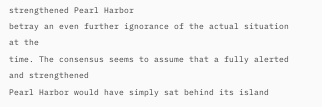strengthened Pearl Harbor
betray an even further ignorance of the actual situation at the
time. The consensus seems to assume that a fully alerted and strengthened
Pearl Harbor would have simply sat behind its island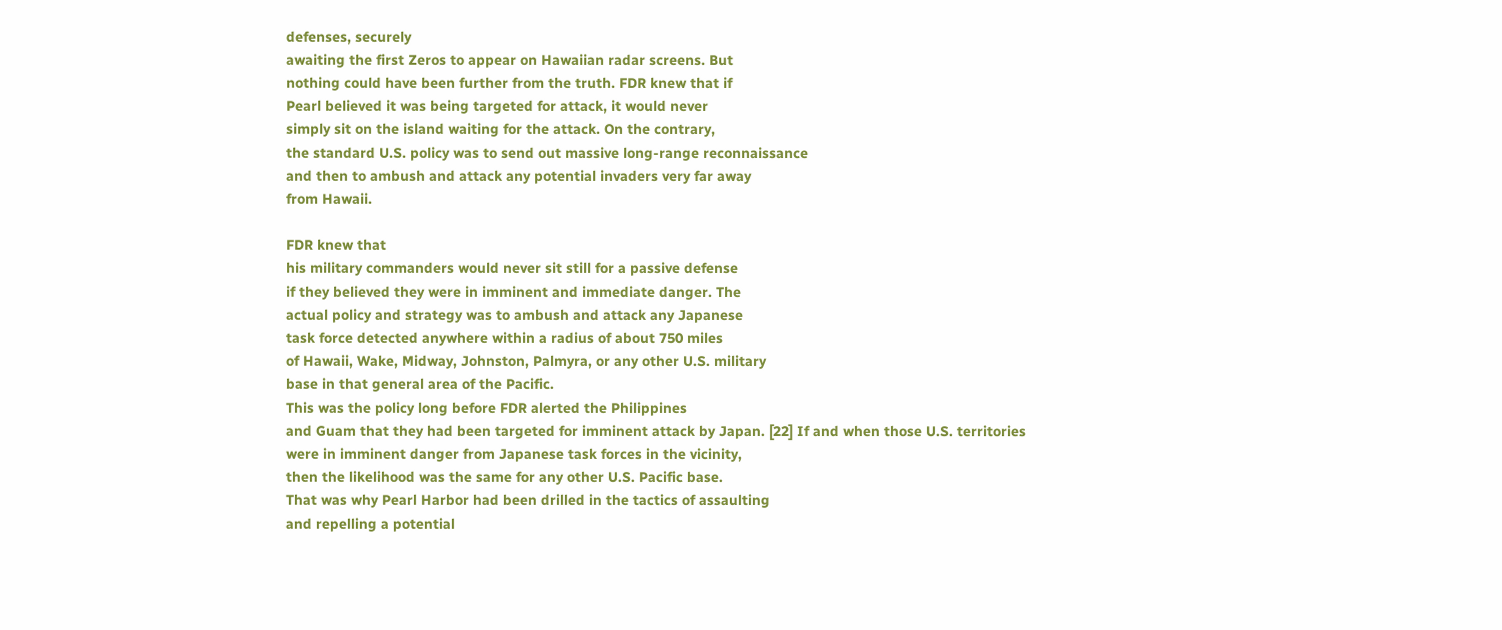defenses, securely
awaiting the first Zeros to appear on Hawaiian radar screens. But
nothing could have been further from the truth. FDR knew that if
Pearl believed it was being targeted for attack, it would never
simply sit on the island waiting for the attack. On the contrary,
the standard U.S. policy was to send out massive long-range reconnaissance
and then to ambush and attack any potential invaders very far away
from Hawaii.

FDR knew that
his military commanders would never sit still for a passive defense
if they believed they were in imminent and immediate danger. The
actual policy and strategy was to ambush and attack any Japanese
task force detected anywhere within a radius of about 750 miles
of Hawaii, Wake, Midway, Johnston, Palmyra, or any other U.S. military
base in that general area of the Pacific.
This was the policy long before FDR alerted the Philippines
and Guam that they had been targeted for imminent attack by Japan. [22] If and when those U.S. territories
were in imminent danger from Japanese task forces in the vicinity,
then the likelihood was the same for any other U.S. Pacific base.
That was why Pearl Harbor had been drilled in the tactics of assaulting
and repelling a potential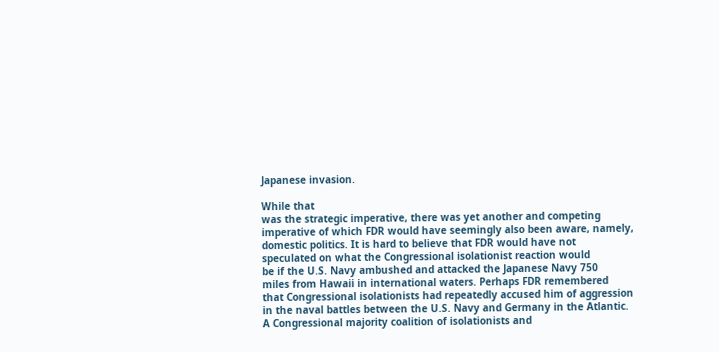Japanese invasion.

While that
was the strategic imperative, there was yet another and competing
imperative of which FDR would have seemingly also been aware, namely,
domestic politics. It is hard to believe that FDR would have not
speculated on what the Congressional isolationist reaction would
be if the U.S. Navy ambushed and attacked the Japanese Navy 750
miles from Hawaii in international waters. Perhaps FDR remembered
that Congressional isolationists had repeatedly accused him of aggression
in the naval battles between the U.S. Navy and Germany in the Atlantic.
A Congressional majority coalition of isolationists and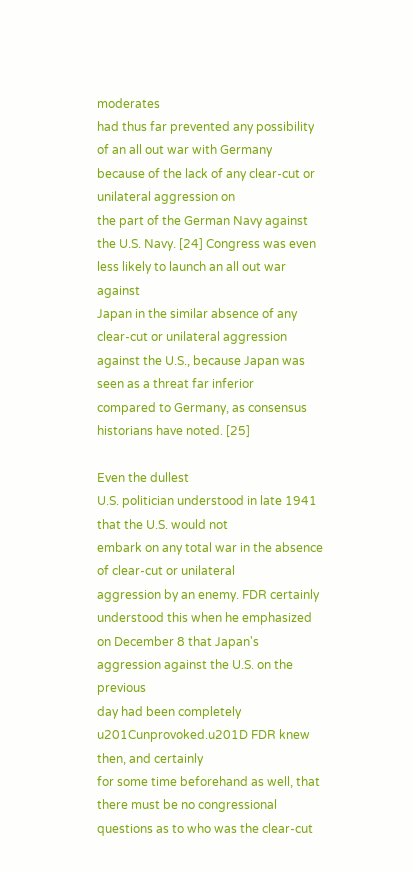moderates
had thus far prevented any possibility of an all out war with Germany
because of the lack of any clear-cut or unilateral aggression on
the part of the German Navy against the U.S. Navy. [24] Congress was even less likely to launch an all out war against
Japan in the similar absence of any clear-cut or unilateral aggression
against the U.S., because Japan was seen as a threat far inferior
compared to Germany, as consensus historians have noted. [25]

Even the dullest
U.S. politician understood in late 1941 that the U.S. would not
embark on any total war in the absence of clear-cut or unilateral
aggression by an enemy. FDR certainly understood this when he emphasized
on December 8 that Japan's aggression against the U.S. on the previous
day had been completely u201Cunprovoked.u201D FDR knew then, and certainly
for some time beforehand as well, that there must be no congressional
questions as to who was the clear-cut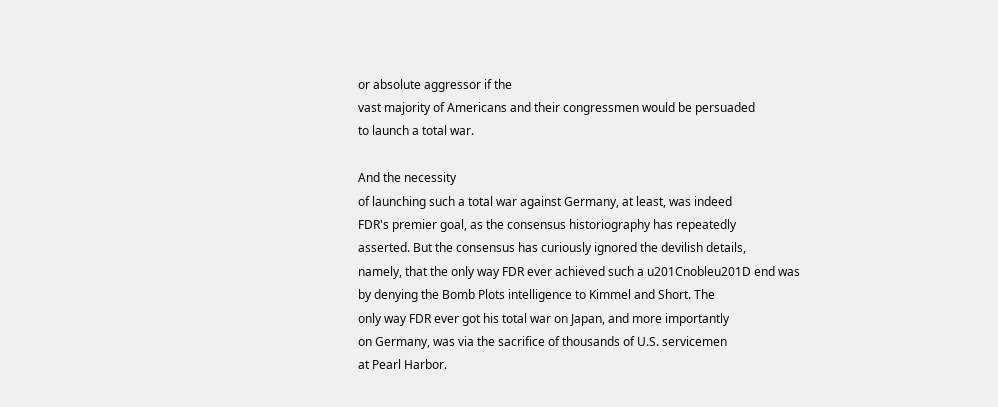or absolute aggressor if the
vast majority of Americans and their congressmen would be persuaded
to launch a total war.

And the necessity
of launching such a total war against Germany, at least, was indeed
FDR's premier goal, as the consensus historiography has repeatedly
asserted. But the consensus has curiously ignored the devilish details,
namely, that the only way FDR ever achieved such a u201Cnobleu201D end was
by denying the Bomb Plots intelligence to Kimmel and Short. The
only way FDR ever got his total war on Japan, and more importantly
on Germany, was via the sacrifice of thousands of U.S. servicemen
at Pearl Harbor.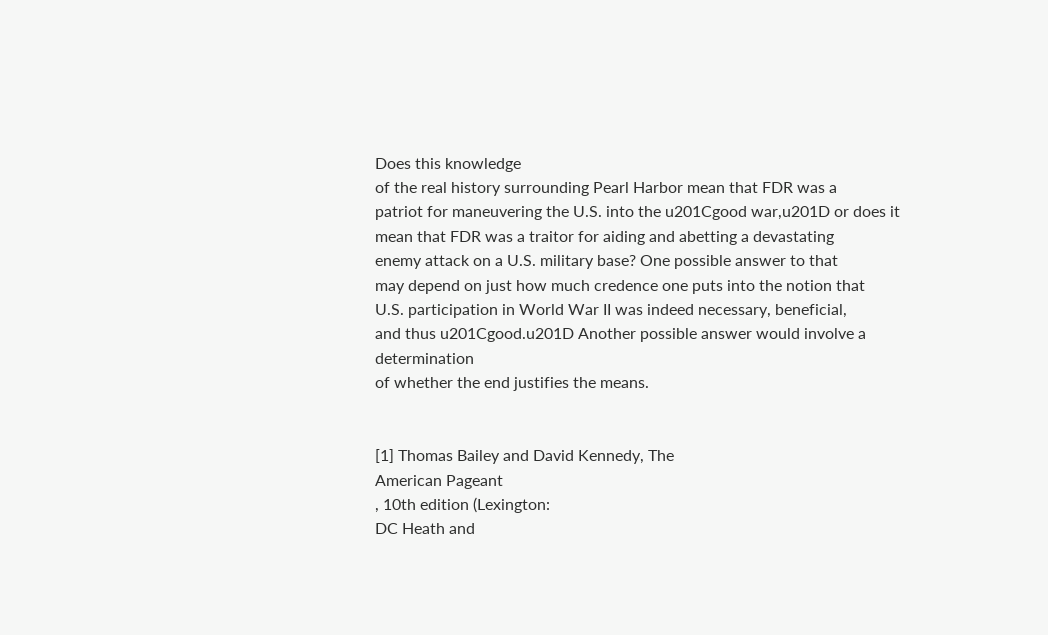Does this knowledge
of the real history surrounding Pearl Harbor mean that FDR was a
patriot for maneuvering the U.S. into the u201Cgood war,u201D or does it
mean that FDR was a traitor for aiding and abetting a devastating
enemy attack on a U.S. military base? One possible answer to that
may depend on just how much credence one puts into the notion that
U.S. participation in World War II was indeed necessary, beneficial,
and thus u201Cgood.u201D Another possible answer would involve a determination
of whether the end justifies the means.


[1] Thomas Bailey and David Kennedy, The
American Pageant
, 10th edition (Lexington:
DC Heath and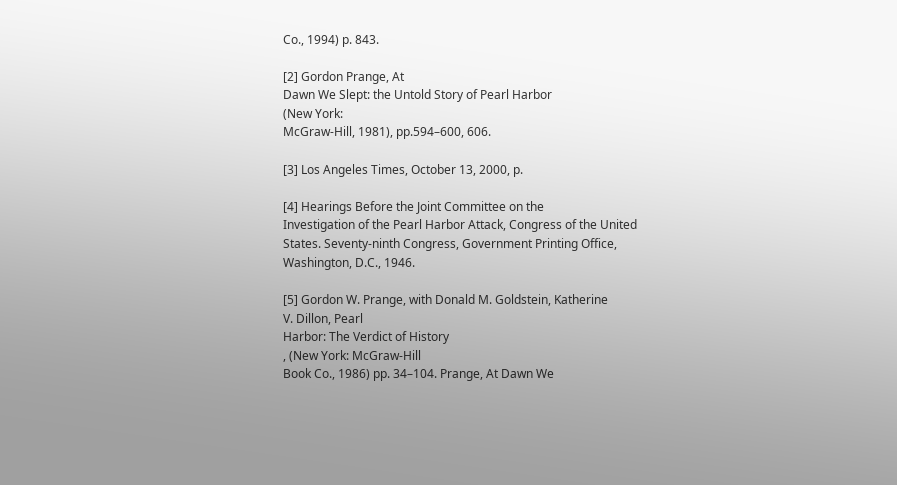Co., 1994) p. 843.

[2] Gordon Prange, At
Dawn We Slept: the Untold Story of Pearl Harbor
(New York:
McGraw-Hill, 1981), pp.594–600, 606.

[3] Los Angeles Times, October 13, 2000, p.

[4] Hearings Before the Joint Committee on the
Investigation of the Pearl Harbor Attack, Congress of the United
States. Seventy-ninth Congress, Government Printing Office,
Washington, D.C., 1946.

[5] Gordon W. Prange, with Donald M. Goldstein, Katherine
V. Dillon, Pearl
Harbor: The Verdict of History
, (New York: McGraw-Hill
Book Co., 1986) pp. 34–104. Prange, At Dawn We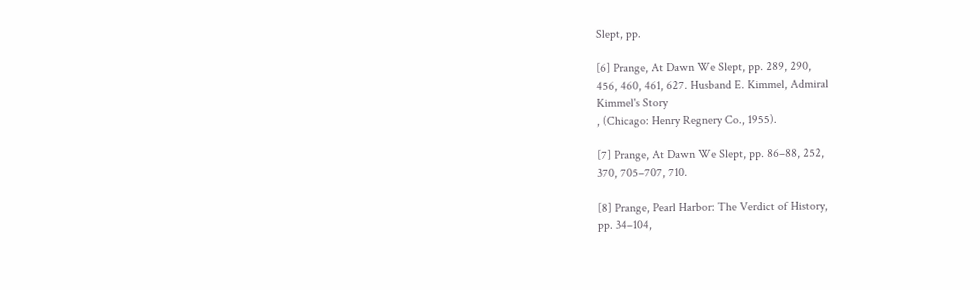Slept, pp.

[6] Prange, At Dawn We Slept, pp. 289, 290,
456, 460, 461, 627. Husband E. Kimmel, Admiral
Kimmel's Story
, (Chicago: Henry Regnery Co., 1955).

[7] Prange, At Dawn We Slept, pp. 86–88, 252,
370, 705–707, 710.

[8] Prange, Pearl Harbor: The Verdict of History,
pp. 34–104,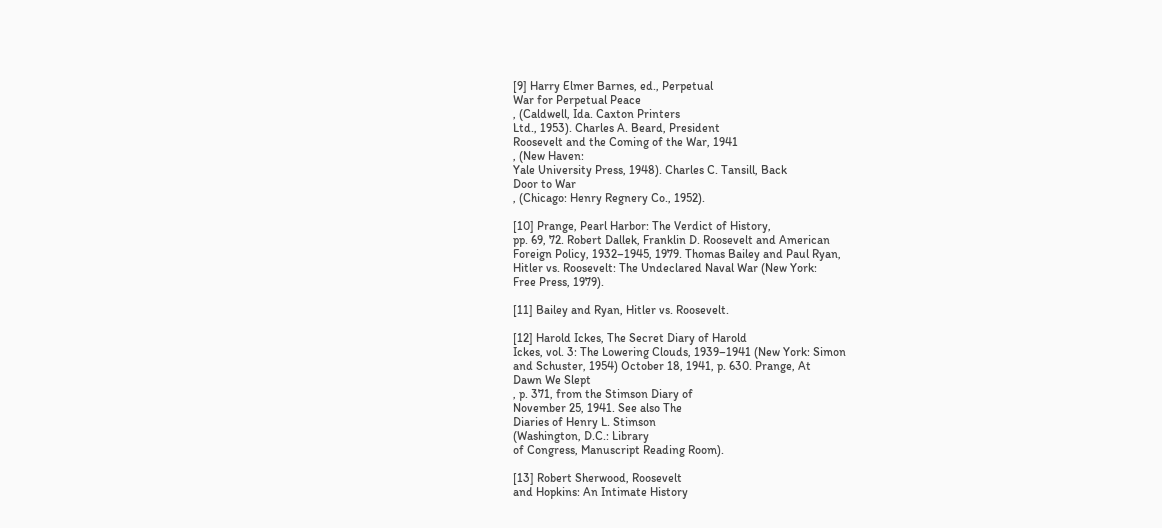[9] Harry Elmer Barnes, ed., Perpetual
War for Perpetual Peace
, (Caldwell, Ida. Caxton Printers
Ltd., 1953). Charles A. Beard, President
Roosevelt and the Coming of the War, 1941
, (New Haven:
Yale University Press, 1948). Charles C. Tansill, Back
Door to War
, (Chicago: Henry Regnery Co., 1952).

[10] Prange, Pearl Harbor: The Verdict of History,
pp. 69, 72. Robert Dallek, Franklin D. Roosevelt and American
Foreign Policy, 1932–1945, 1979. Thomas Bailey and Paul Ryan,
Hitler vs. Roosevelt: The Undeclared Naval War (New York:
Free Press, 1979).

[11] Bailey and Ryan, Hitler vs. Roosevelt.

[12] Harold Ickes, The Secret Diary of Harold
Ickes, vol. 3: The Lowering Clouds, 1939–1941 (New York: Simon
and Schuster, 1954) October 18, 1941, p. 630. Prange, At
Dawn We Slept
, p. 371, from the Stimson Diary of
November 25, 1941. See also The
Diaries of Henry L. Stimson
(Washington, D.C.: Library
of Congress, Manuscript Reading Room).

[13] Robert Sherwood, Roosevelt
and Hopkins: An Intimate History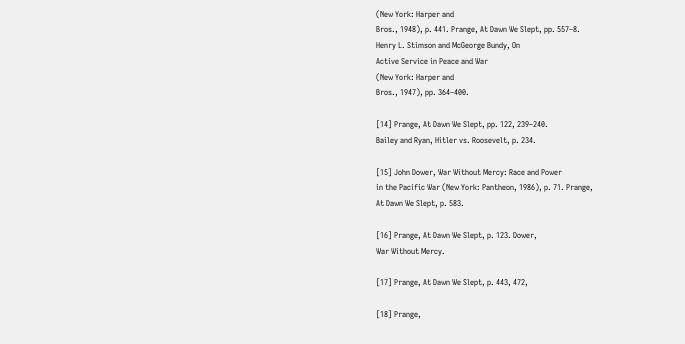(New York: Harper and
Bros., 1948), p. 441. Prange, At Dawn We Slept, pp. 557–8.
Henry L. Stimson and McGeorge Bundy, On
Active Service in Peace and War
(New York: Harper and
Bros., 1947), pp. 364–400.

[14] Prange, At Dawn We Slept, pp. 122, 239–240.
Bailey and Ryan, Hitler vs. Roosevelt, p. 234.

[15] John Dower, War Without Mercy: Race and Power
in the Pacific War (New York: Pantheon, 1986), p. 71. Prange,
At Dawn We Slept, p. 583.

[16] Prange, At Dawn We Slept, p. 123. Dower,
War Without Mercy.

[17] Prange, At Dawn We Slept, p. 443, 472,

[18] Prange,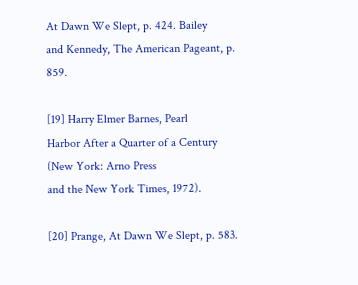At Dawn We Slept, p. 424. Bailey
and Kennedy, The American Pageant, p. 859.

[19] Harry Elmer Barnes, Pearl
Harbor After a Quarter of a Century
(New York: Arno Press
and the New York Times, 1972).

[20] Prange, At Dawn We Slept, p. 583.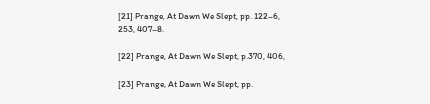[21] Prange, At Dawn We Slept, pp. 122–6,
253, 407–8.

[22] Prange, At Dawn We Slept, p.370, 406,

[23] Prange, At Dawn We Slept, pp.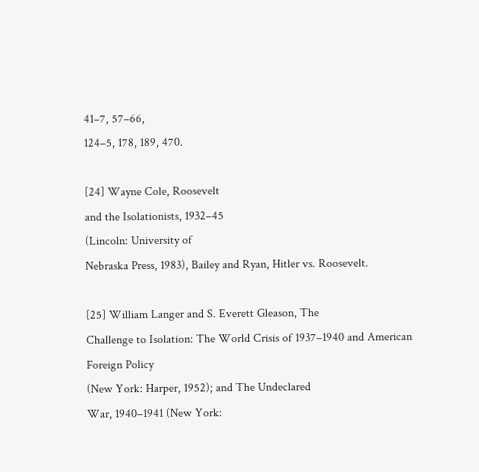41–7, 57–66,
124–5, 178, 189, 470.

[24] Wayne Cole, Roosevelt
and the Isolationists, 1932–45
(Lincoln: University of
Nebraska Press, 1983), Bailey and Ryan, Hitler vs. Roosevelt.

[25] William Langer and S. Everett Gleason, The
Challenge to Isolation: The World Crisis of 1937–1940 and American
Foreign Policy
(New York: Harper, 1952); and The Undeclared
War, 1940–1941 (New York: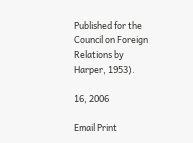Published for the Council on Foreign
Relations by Harper, 1953).

16, 2006

Email Print